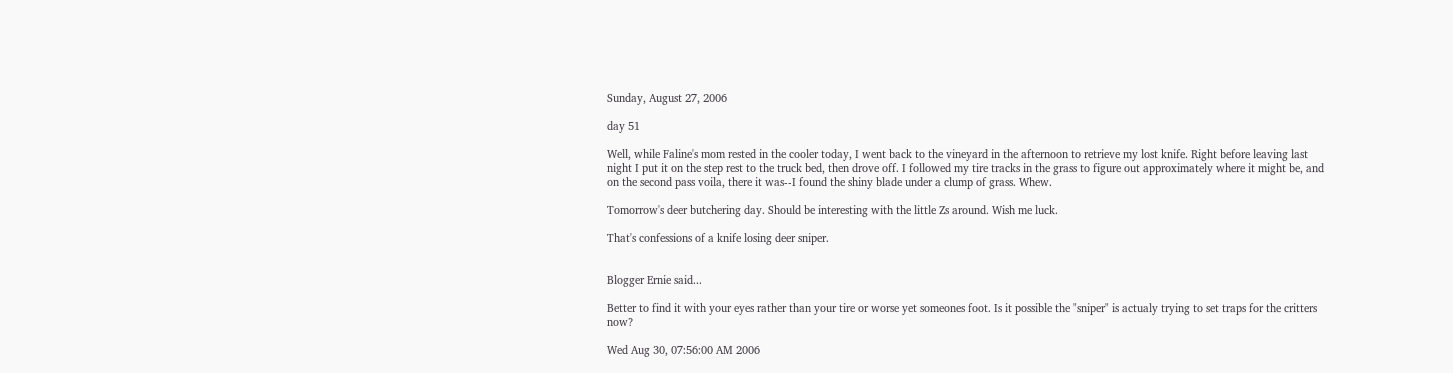Sunday, August 27, 2006

day 51

Well, while Faline's mom rested in the cooler today, I went back to the vineyard in the afternoon to retrieve my lost knife. Right before leaving last night I put it on the step rest to the truck bed, then drove off. I followed my tire tracks in the grass to figure out approximately where it might be, and on the second pass voila, there it was--I found the shiny blade under a clump of grass. Whew.

Tomorrow's deer butchering day. Should be interesting with the little Zs around. Wish me luck.

That's confessions of a knife losing deer sniper.


Blogger Ernie said...

Better to find it with your eyes rather than your tire or worse yet someones foot. Is it possible the "sniper" is actualy trying to set traps for the critters now?

Wed Aug 30, 07:56:00 AM 2006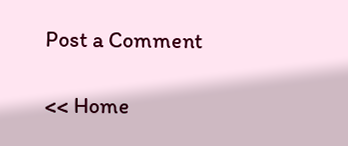Post a Comment

<< Home